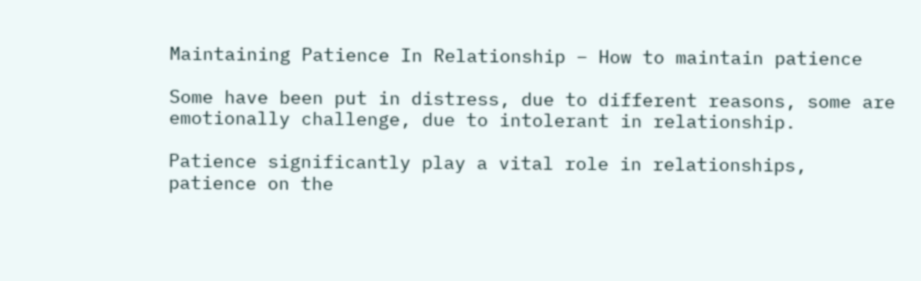Maintaining Patience In Relationship – How to maintain patience

Some have been put in distress, due to different reasons, some are emotionally challenge, due to intolerant in relationship.

Patience significantly play a vital role in relationships, patience on the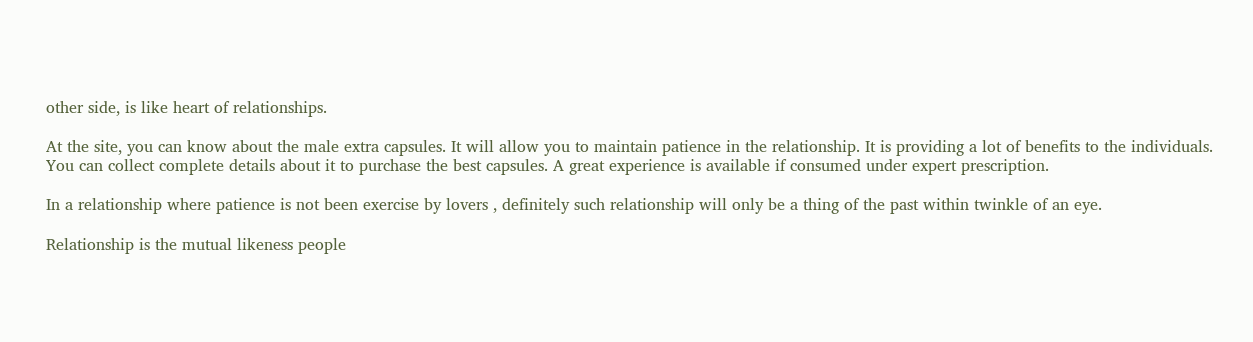other side, is like heart of relationships.

At the site, you can know about the male extra capsules. It will allow you to maintain patience in the relationship. It is providing a lot of benefits to the individuals. You can collect complete details about it to purchase the best capsules. A great experience is available if consumed under expert prescription.

In a relationship where patience is not been exercise by lovers , definitely such relationship will only be a thing of the past within twinkle of an eye.

Relationship is the mutual likeness people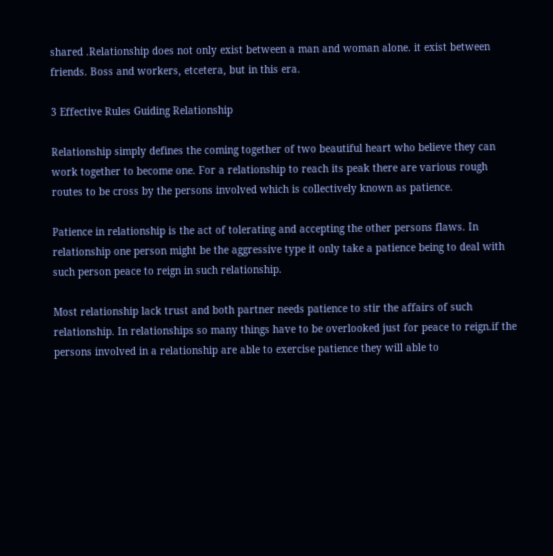shared .Relationship does not only exist between a man and woman alone. it exist between friends. Boss and workers, etcetera, but in this era.

3 Effective Rules Guiding Relationship

Relationship simply defines the coming together of two beautiful heart who believe they can work together to become one. For a relationship to reach its peak there are various rough routes to be cross by the persons involved which is collectively known as patience.

Patience in relationship is the act of tolerating and accepting the other persons flaws. In relationship one person might be the aggressive type it only take a patience being to deal with such person peace to reign in such relationship.

Most relationship lack trust and both partner needs patience to stir the affairs of such relationship. In relationships so many things have to be overlooked just for peace to reign.if the persons involved in a relationship are able to exercise patience they will able to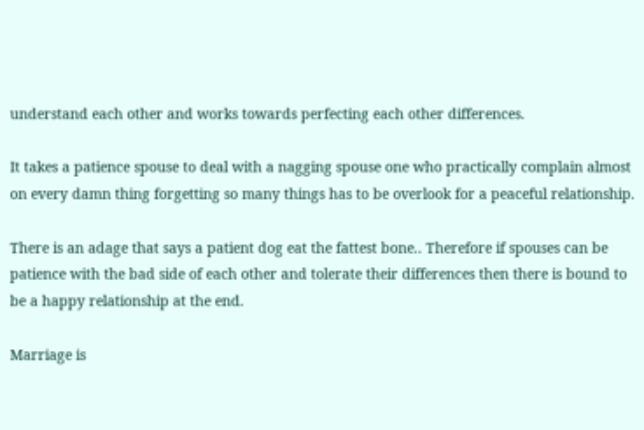understand each other and works towards perfecting each other differences.

It takes a patience spouse to deal with a nagging spouse one who practically complain almost on every damn thing forgetting so many things has to be overlook for a peaceful relationship.

There is an adage that says a patient dog eat the fattest bone.. Therefore if spouses can be patience with the bad side of each other and tolerate their differences then there is bound to be a happy relationship at the end.

Marriage is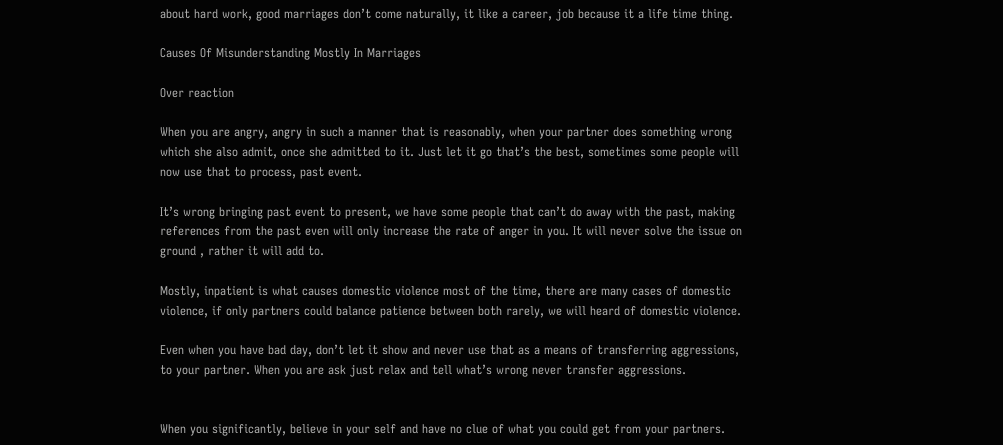about hard work, good marriages don’t come naturally, it like a career, job because it a life time thing.

Causes Of Misunderstanding Mostly In Marriages

Over reaction

When you are angry, angry in such a manner that is reasonably, when your partner does something wrong which she also admit, once she admitted to it. Just let it go that’s the best, sometimes some people will now use that to process, past event.

It’s wrong bringing past event to present, we have some people that can’t do away with the past, making references from the past even will only increase the rate of anger in you. It will never solve the issue on ground , rather it will add to.

Mostly, inpatient is what causes domestic violence most of the time, there are many cases of domestic violence, if only partners could balance patience between both rarely, we will heard of domestic violence.

Even when you have bad day, don’t let it show and never use that as a means of transferring aggressions, to your partner. When you are ask just relax and tell what’s wrong never transfer aggressions.


When you significantly, believe in your self and have no clue of what you could get from your partners.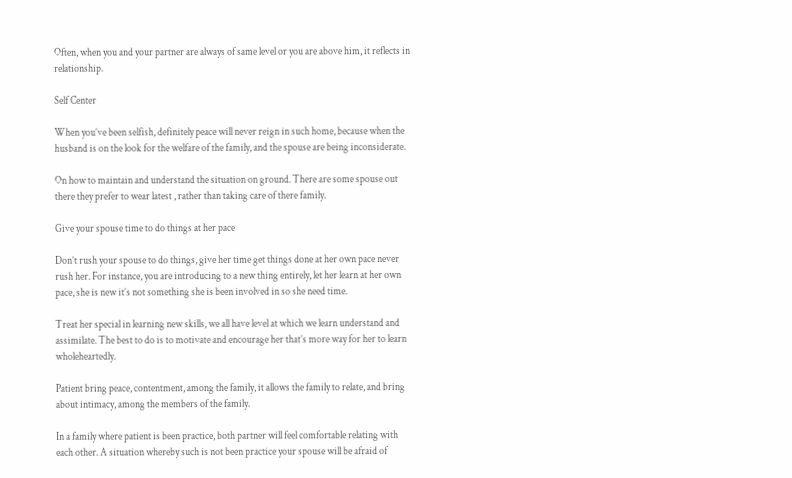Often, when you and your partner are always of same level or you are above him, it reflects in relationship.

Self Center

When you’ve been selfish, definitely peace will never reign in such home, because when the husband is on the look for the welfare of the family, and the spouse are being inconsiderate.

On how to maintain and understand the situation on ground. There are some spouse out there they prefer to wear latest , rather than taking care of there family.

Give your spouse time to do things at her pace

Don’t rush your spouse to do things, give her time get things done at her own pace never rush her. For instance, you are introducing to a new thing entirely, let her learn at her own pace, she is new it’s not something she is been involved in so she need time.

Treat her special in learning new skills, we all have level at which we learn understand and assimilate. The best to do is to motivate and encourage her that’s more way for her to learn wholeheartedly.

Patient bring peace, contentment, among the family, it allows the family to relate, and bring about intimacy, among the members of the family.

In a family where patient is been practice, both partner will feel comfortable relating with each other. A situation whereby such is not been practice your spouse will be afraid of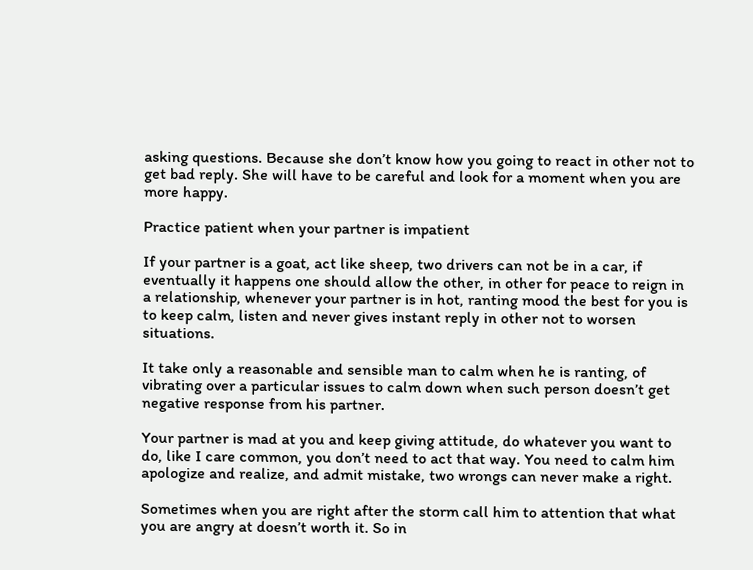asking questions. Because she don’t know how you going to react in other not to get bad reply. She will have to be careful and look for a moment when you are more happy.

Practice patient when your partner is impatient

If your partner is a goat, act like sheep, two drivers can not be in a car, if eventually it happens one should allow the other, in other for peace to reign in a relationship, whenever your partner is in hot, ranting mood the best for you is to keep calm, listen and never gives instant reply in other not to worsen situations.

It take only a reasonable and sensible man to calm when he is ranting, of vibrating over a particular issues to calm down when such person doesn’t get negative response from his partner.

Your partner is mad at you and keep giving attitude, do whatever you want to do, like I care common, you don’t need to act that way. You need to calm him apologize and realize, and admit mistake, two wrongs can never make a right.

Sometimes when you are right after the storm call him to attention that what you are angry at doesn’t worth it. So in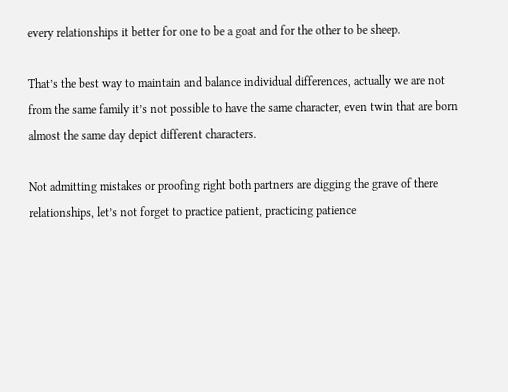every relationships it better for one to be a goat and for the other to be sheep.

That’s the best way to maintain and balance individual differences, actually we are not from the same family it’s not possible to have the same character, even twin that are born almost the same day depict different characters.

Not admitting mistakes or proofing right both partners are digging the grave of there relationships, let’s not forget to practice patient, practicing patience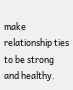make relationship ties to be strong and healthy.